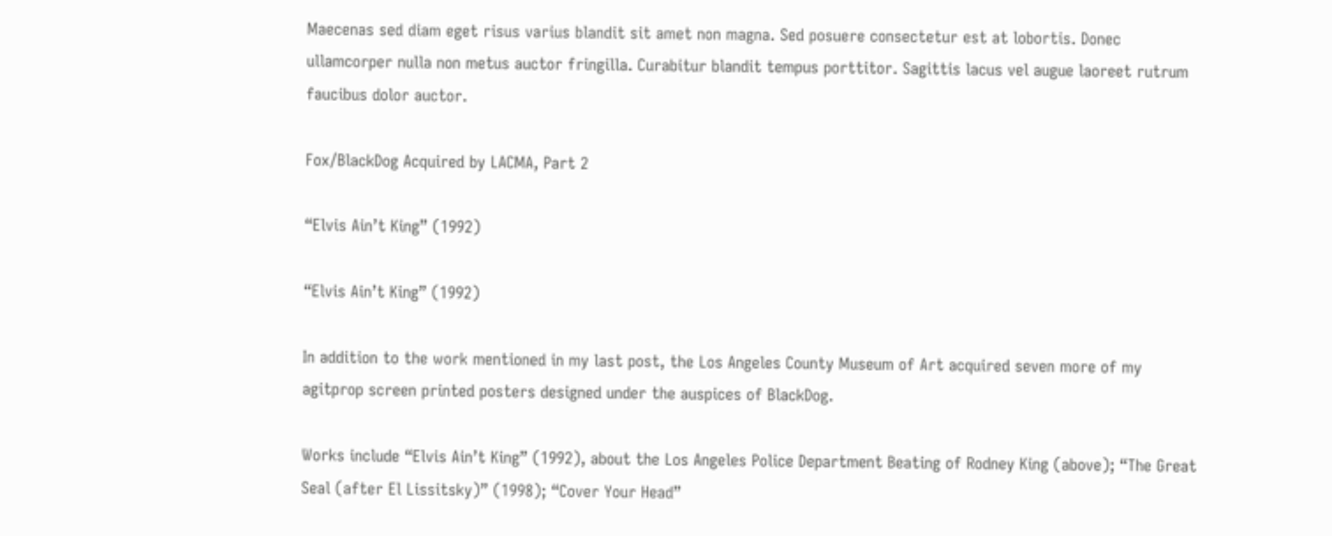Maecenas sed diam eget risus varius blandit sit amet non magna. Sed posuere consectetur est at lobortis. Donec ullamcorper nulla non metus auctor fringilla. Curabitur blandit tempus porttitor. Sagittis lacus vel augue laoreet rutrum faucibus dolor auctor.

Fox/BlackDog Acquired by LACMA, Part 2

“Elvis Ain’t King” (1992)

“Elvis Ain’t King” (1992)

In addition to the work mentioned in my last post, the Los Angeles County Museum of Art acquired seven more of my agitprop screen printed posters designed under the auspices of BlackDog.

Works include “Elvis Ain’t King” (1992), about the Los Angeles Police Department Beating of Rodney King (above); “The Great Seal (after El Lissitsky)” (1998); “Cover Your Head”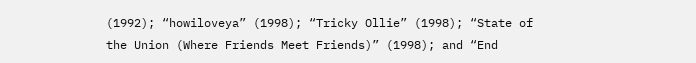(1992); “howiloveya” (1998); “Tricky Ollie” (1998); “State of the Union (Where Friends Meet Friends)” (1998); and “End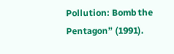Pollution: Bomb the Pentagon” (1991).